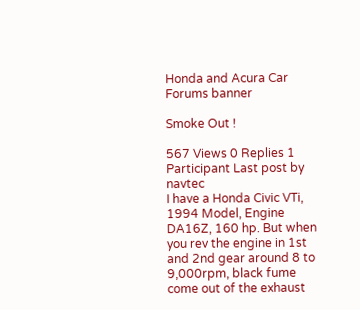Honda and Acura Car Forums banner

Smoke Out !

567 Views 0 Replies 1 Participant Last post by  navtec
I have a Honda Civic VTi, 1994 Model, Engine DA16Z, 160 hp. But when you rev the engine in 1st and 2nd gear around 8 to 9,000rpm, black fume come out of the exhaust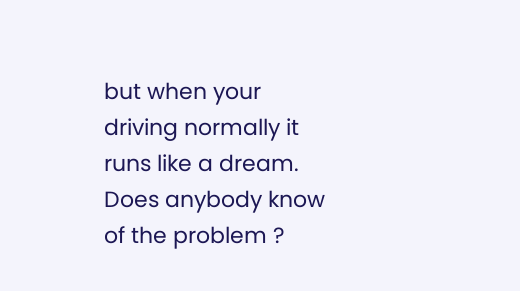but when your driving normally it runs like a dream. Does anybody know of the problem ?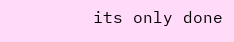its only done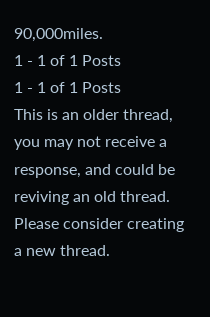90,000miles.
1 - 1 of 1 Posts
1 - 1 of 1 Posts
This is an older thread, you may not receive a response, and could be reviving an old thread. Please consider creating a new thread.